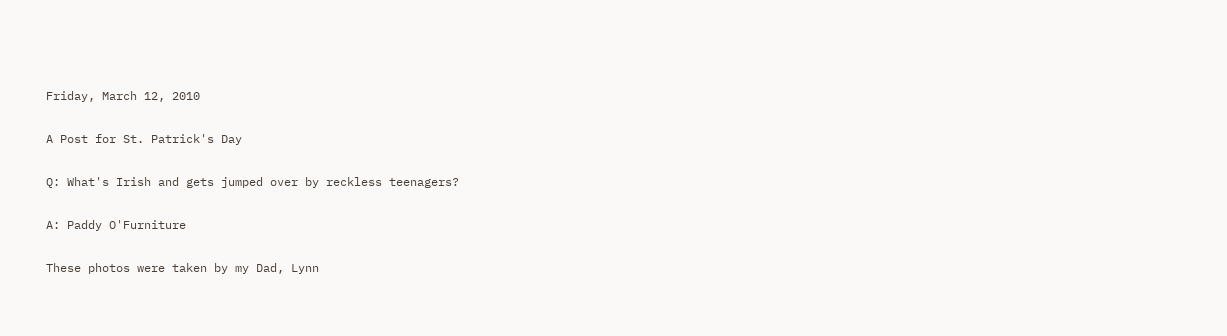Friday, March 12, 2010

A Post for St. Patrick's Day

Q: What's Irish and gets jumped over by reckless teenagers?

A: Paddy O'Furniture

These photos were taken by my Dad, Lynn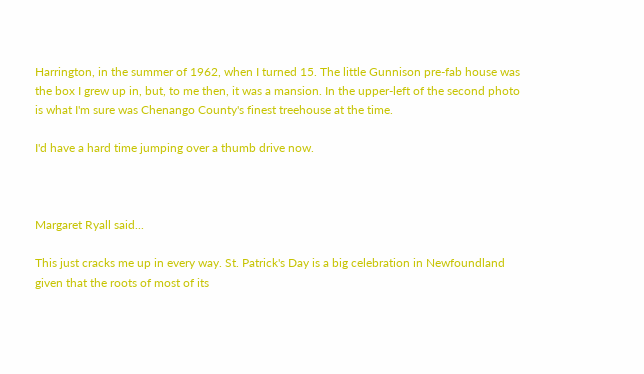Harrington, in the summer of 1962, when I turned 15. The little Gunnison pre-fab house was the box I grew up in, but, to me then, it was a mansion. In the upper-left of the second photo is what I'm sure was Chenango County's finest treehouse at the time.

I'd have a hard time jumping over a thumb drive now.



Margaret Ryall said...

This just cracks me up in every way. St. Patrick's Day is a big celebration in Newfoundland given that the roots of most of its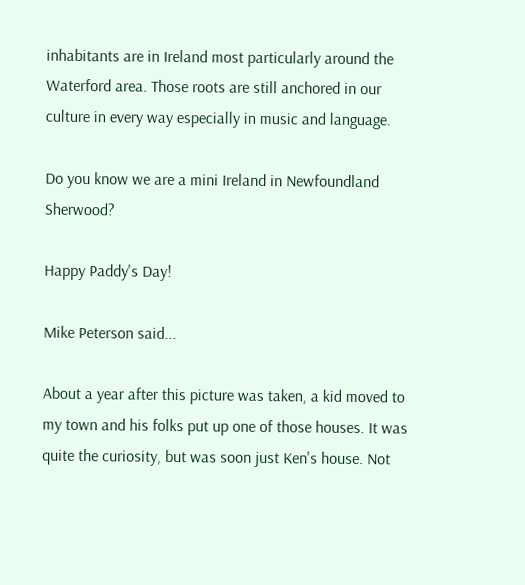inhabitants are in Ireland most particularly around the Waterford area. Those roots are still anchored in our culture in every way especially in music and language.

Do you know we are a mini Ireland in Newfoundland Sherwood?

Happy Paddy's Day!

Mike Peterson said...

About a year after this picture was taken, a kid moved to my town and his folks put up one of those houses. It was quite the curiosity, but was soon just Ken's house. Not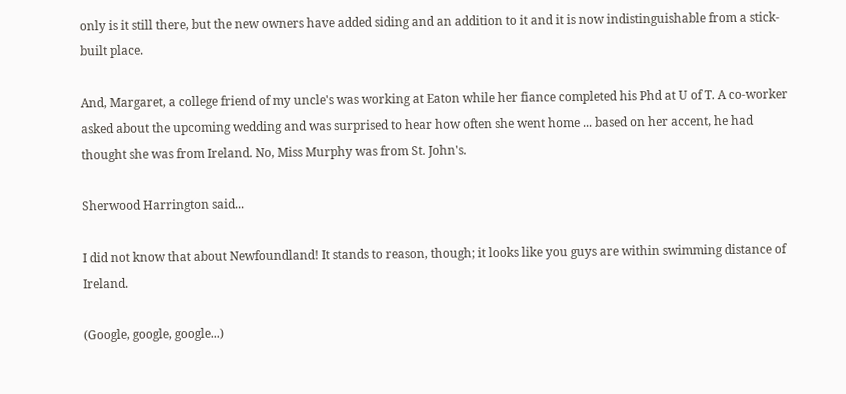only is it still there, but the new owners have added siding and an addition to it and it is now indistinguishable from a stick-built place.

And, Margaret, a college friend of my uncle's was working at Eaton while her fiance completed his Phd at U of T. A co-worker asked about the upcoming wedding and was surprised to hear how often she went home ... based on her accent, he had thought she was from Ireland. No, Miss Murphy was from St. John's.

Sherwood Harrington said...

I did not know that about Newfoundland! It stands to reason, though; it looks like you guys are within swimming distance of Ireland.

(Google, google, google...)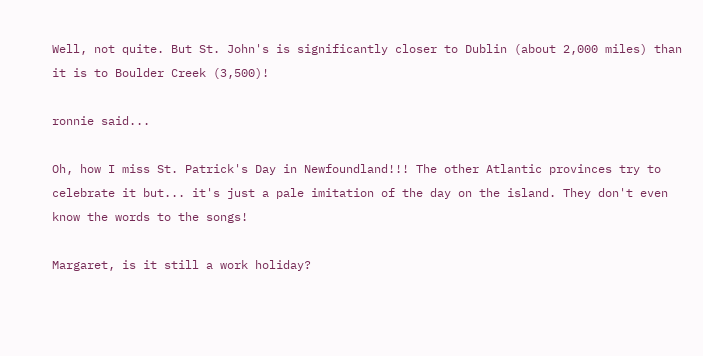Well, not quite. But St. John's is significantly closer to Dublin (about 2,000 miles) than it is to Boulder Creek (3,500)!

ronnie said...

Oh, how I miss St. Patrick's Day in Newfoundland!!! The other Atlantic provinces try to celebrate it but... it's just a pale imitation of the day on the island. They don't even know the words to the songs!

Margaret, is it still a work holiday?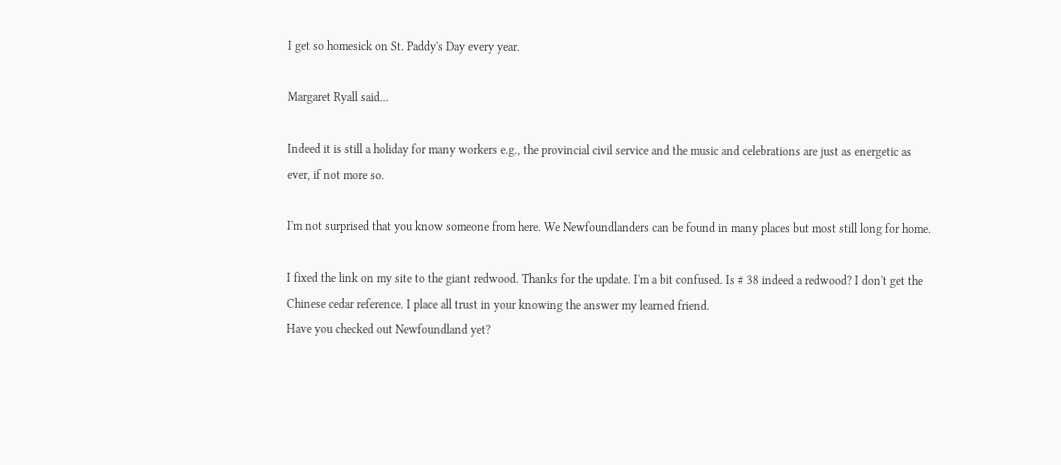I get so homesick on St. Paddy's Day every year.

Margaret Ryall said...

Indeed it is still a holiday for many workers e.g., the provincial civil service and the music and celebrations are just as energetic as ever, if not more so.

I'm not surprised that you know someone from here. We Newfoundlanders can be found in many places but most still long for home.

I fixed the link on my site to the giant redwood. Thanks for the update. I'm a bit confused. Is # 38 indeed a redwood? I don't get the Chinese cedar reference. I place all trust in your knowing the answer my learned friend.
Have you checked out Newfoundland yet?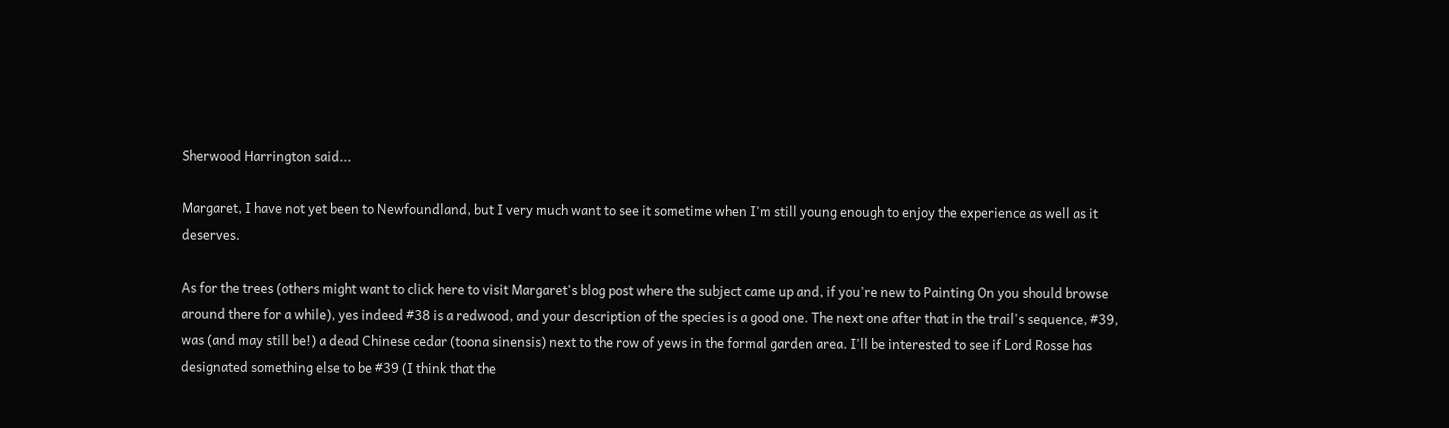Sherwood Harrington said...

Margaret, I have not yet been to Newfoundland, but I very much want to see it sometime when I'm still young enough to enjoy the experience as well as it deserves.

As for the trees (others might want to click here to visit Margaret's blog post where the subject came up and, if you're new to Painting On you should browse around there for a while), yes indeed #38 is a redwood, and your description of the species is a good one. The next one after that in the trail's sequence, #39, was (and may still be!) a dead Chinese cedar (toona sinensis) next to the row of yews in the formal garden area. I'll be interested to see if Lord Rosse has designated something else to be #39 (I think that the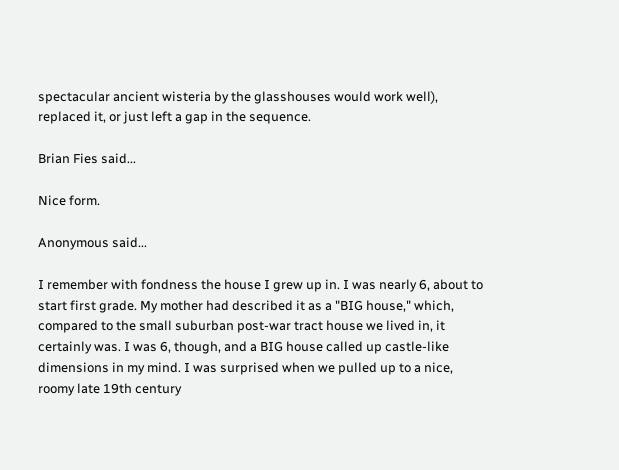spectacular ancient wisteria by the glasshouses would work well), replaced it, or just left a gap in the sequence.

Brian Fies said...

Nice form.

Anonymous said...

I remember with fondness the house I grew up in. I was nearly 6, about to start first grade. My mother had described it as a "BIG house," which, compared to the small suburban post-war tract house we lived in, it certainly was. I was 6, though, and a BIG house called up castle-like dimensions in my mind. I was surprised when we pulled up to a nice, roomy late 19th century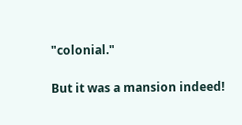"colonial."

But it was a mansion indeed!